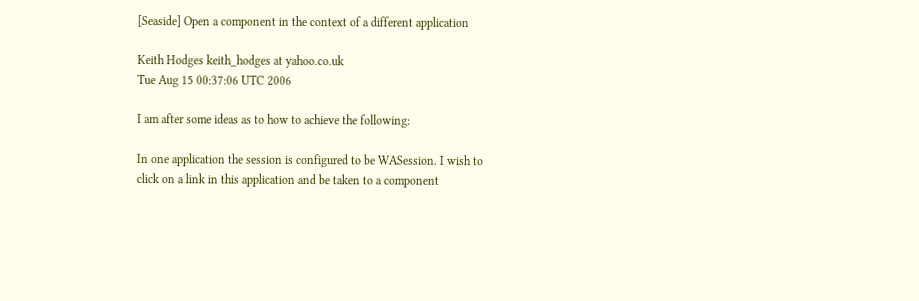[Seaside] Open a component in the context of a different application

Keith Hodges keith_hodges at yahoo.co.uk
Tue Aug 15 00:37:06 UTC 2006

I am after some ideas as to how to achieve the following:

In one application the session is configured to be WASession. I wish to
click on a link in this application and be taken to a component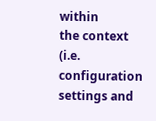within
the context (i.e. configuration settings and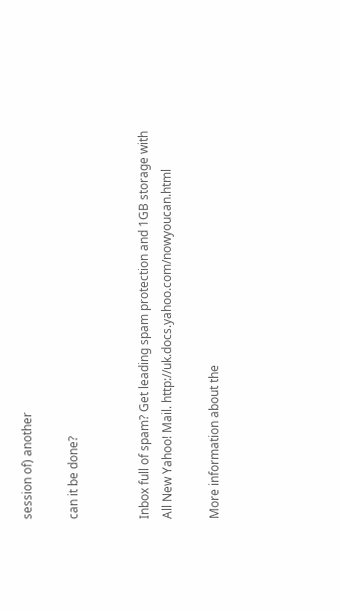session of) another

can it be done?


Inbox full of spam? Get leading spam protection and 1GB storage with All New Yahoo! Mail. http://uk.docs.yahoo.com/nowyoucan.html

More information about the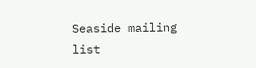Seaside mailing list